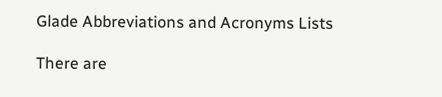Glade Abbreviations and Acronyms Lists

There are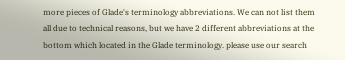more pieces of Glade's terminology abbreviations. We can not list them all due to technical reasons, but we have 2 different abbreviations at the bottom which located in the Glade terminology. please use our search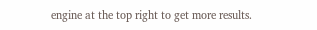engine at the top right to get more results.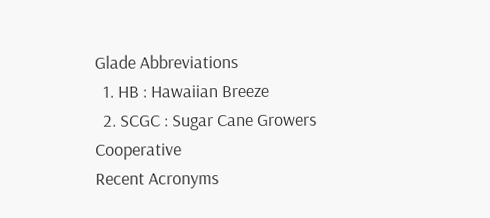Glade Abbreviations
  1. HB : Hawaiian Breeze
  2. SCGC : Sugar Cane Growers Cooperative
Recent Acronyms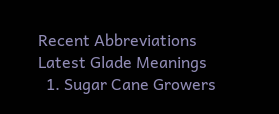Recent Abbreviations
Latest Glade Meanings
  1. Sugar Cane Growers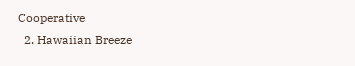Cooperative
  2. Hawaiian Breeze